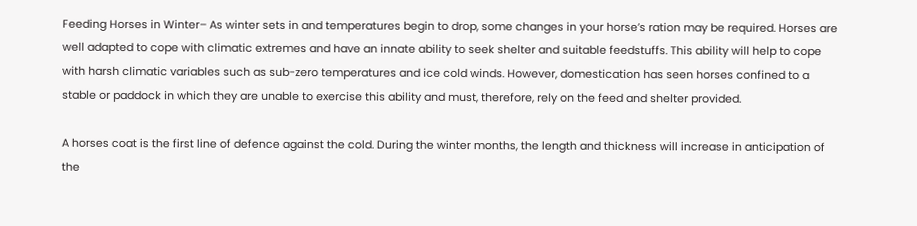Feeding Horses in Winter– As winter sets in and temperatures begin to drop, some changes in your horse’s ration may be required. Horses are well adapted to cope with climatic extremes and have an innate ability to seek shelter and suitable feedstuffs. This ability will help to cope with harsh climatic variables such as sub-zero temperatures and ice cold winds. However, domestication has seen horses confined to a stable or paddock in which they are unable to exercise this ability and must, therefore, rely on the feed and shelter provided.

A horses coat is the first line of defence against the cold. During the winter months, the length and thickness will increase in anticipation of the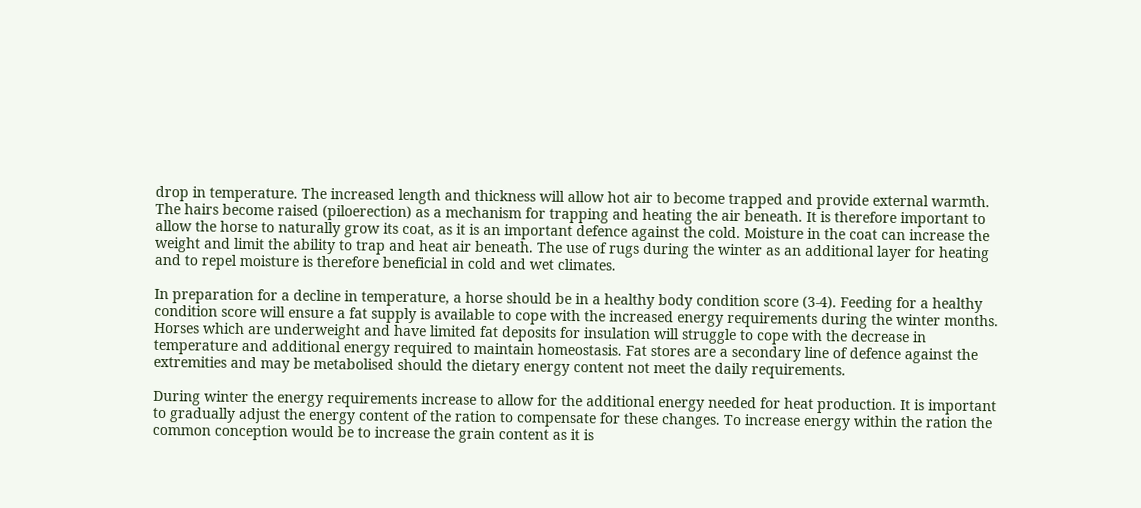drop in temperature. The increased length and thickness will allow hot air to become trapped and provide external warmth. The hairs become raised (piloerection) as a mechanism for trapping and heating the air beneath. It is therefore important to allow the horse to naturally grow its coat, as it is an important defence against the cold. Moisture in the coat can increase the weight and limit the ability to trap and heat air beneath. The use of rugs during the winter as an additional layer for heating and to repel moisture is therefore beneficial in cold and wet climates.

In preparation for a decline in temperature, a horse should be in a healthy body condition score (3-4). Feeding for a healthy condition score will ensure a fat supply is available to cope with the increased energy requirements during the winter months. Horses which are underweight and have limited fat deposits for insulation will struggle to cope with the decrease in temperature and additional energy required to maintain homeostasis. Fat stores are a secondary line of defence against the extremities and may be metabolised should the dietary energy content not meet the daily requirements.

During winter the energy requirements increase to allow for the additional energy needed for heat production. It is important to gradually adjust the energy content of the ration to compensate for these changes. To increase energy within the ration the common conception would be to increase the grain content as it is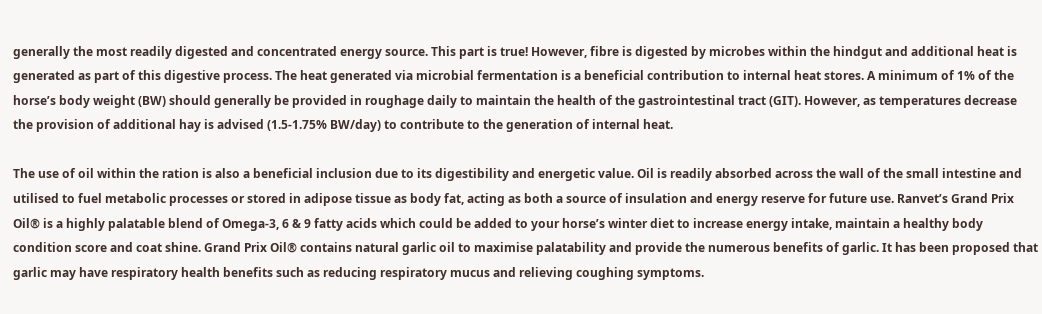generally the most readily digested and concentrated energy source. This part is true! However, fibre is digested by microbes within the hindgut and additional heat is generated as part of this digestive process. The heat generated via microbial fermentation is a beneficial contribution to internal heat stores. A minimum of 1% of the horse’s body weight (BW) should generally be provided in roughage daily to maintain the health of the gastrointestinal tract (GIT). However, as temperatures decrease the provision of additional hay is advised (1.5-1.75% BW/day) to contribute to the generation of internal heat.

The use of oil within the ration is also a beneficial inclusion due to its digestibility and energetic value. Oil is readily absorbed across the wall of the small intestine and utilised to fuel metabolic processes or stored in adipose tissue as body fat, acting as both a source of insulation and energy reserve for future use. Ranvet’s Grand Prix Oil® is a highly palatable blend of Omega-3, 6 & 9 fatty acids which could be added to your horse’s winter diet to increase energy intake, maintain a healthy body condition score and coat shine. Grand Prix Oil® contains natural garlic oil to maximise palatability and provide the numerous benefits of garlic. It has been proposed that garlic may have respiratory health benefits such as reducing respiratory mucus and relieving coughing symptoms.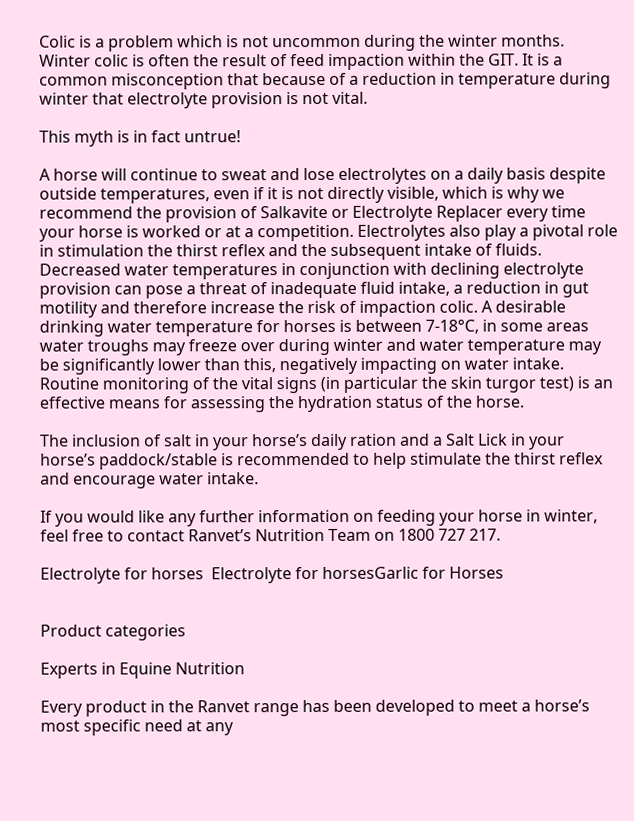Colic is a problem which is not uncommon during the winter months. Winter colic is often the result of feed impaction within the GIT. It is a common misconception that because of a reduction in temperature during winter that electrolyte provision is not vital.

This myth is in fact untrue!

A horse will continue to sweat and lose electrolytes on a daily basis despite outside temperatures, even if it is not directly visible, which is why we recommend the provision of Salkavite or Electrolyte Replacer every time your horse is worked or at a competition. Electrolytes also play a pivotal role in stimulation the thirst reflex and the subsequent intake of fluids. Decreased water temperatures in conjunction with declining electrolyte provision can pose a threat of inadequate fluid intake, a reduction in gut motility and therefore increase the risk of impaction colic. A desirable drinking water temperature for horses is between 7-18°C, in some areas water troughs may freeze over during winter and water temperature may be significantly lower than this, negatively impacting on water intake. Routine monitoring of the vital signs (in particular the skin turgor test) is an effective means for assessing the hydration status of the horse.

The inclusion of salt in your horse’s daily ration and a Salt Lick in your horse’s paddock/stable is recommended to help stimulate the thirst reflex and encourage water intake.

If you would like any further information on feeding your horse in winter, feel free to contact Ranvet’s Nutrition Team on 1800 727 217.

Electrolyte for horses  Electrolyte for horsesGarlic for Horses


Product categories

Experts in Equine Nutrition

Every product in the Ranvet range has been developed to meet a horse’s most specific need at any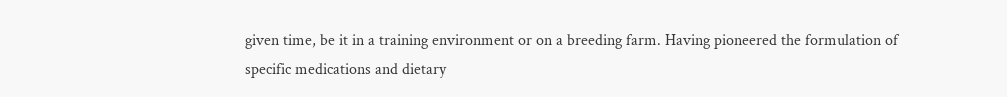given time, be it in a training environment or on a breeding farm. Having pioneered the formulation of specific medications and dietary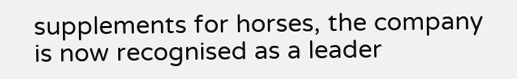supplements for horses, the company is now recognised as a leader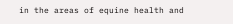in the areas of equine health and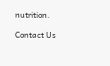nutrition.

Contact Us